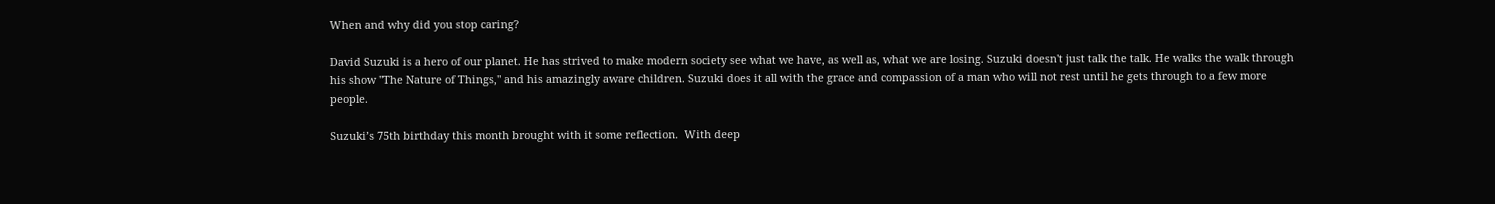When and why did you stop caring?

David Suzuki is a hero of our planet. He has strived to make modern society see what we have, as well as, what we are losing. Suzuki doesn't just talk the talk. He walks the walk through his show "The Nature of Things," and his amazingly aware children. Suzuki does it all with the grace and compassion of a man who will not rest until he gets through to a few more people.

Suzuki’s 75th birthday this month brought with it some reflection.  With deep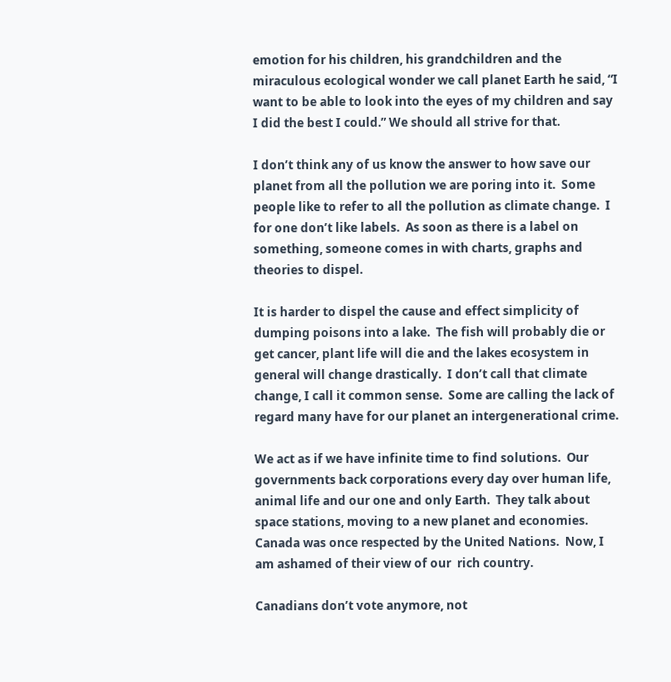emotion for his children, his grandchildren and the miraculous ecological wonder we call planet Earth he said, “I want to be able to look into the eyes of my children and say I did the best I could.” We should all strive for that.

I don’t think any of us know the answer to how save our planet from all the pollution we are poring into it.  Some people like to refer to all the pollution as climate change.  I for one don’t like labels.  As soon as there is a label on something, someone comes in with charts, graphs and theories to dispel.

It is harder to dispel the cause and effect simplicity of dumping poisons into a lake.  The fish will probably die or get cancer, plant life will die and the lakes ecosystem in general will change drastically.  I don’t call that climate change, I call it common sense.  Some are calling the lack of regard many have for our planet an intergenerational crime.

We act as if we have infinite time to find solutions.  Our governments back corporations every day over human life, animal life and our one and only Earth.  They talk about space stations, moving to a new planet and economies.  Canada was once respected by the United Nations.  Now, I am ashamed of their view of our  rich country.

Canadians don’t vote anymore, not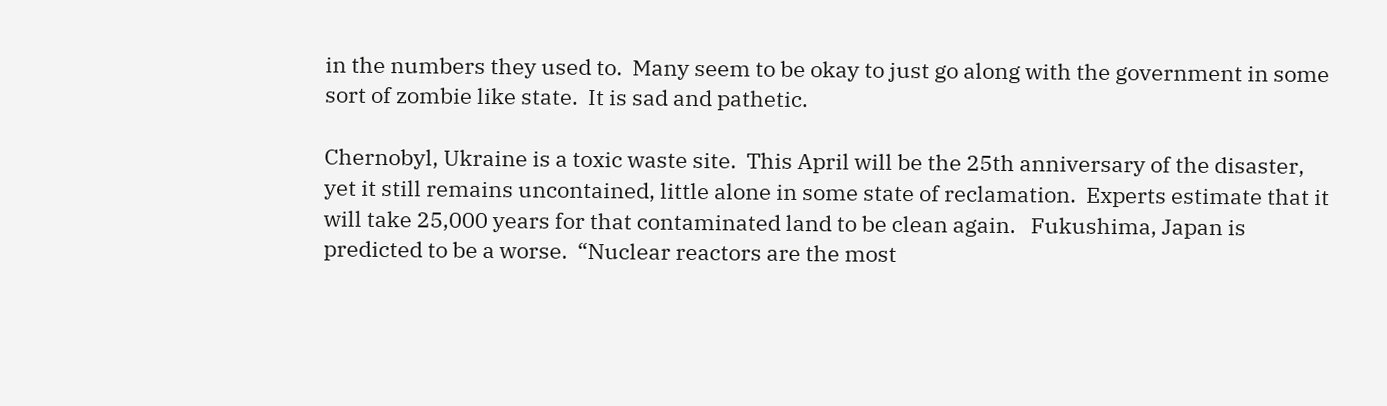in the numbers they used to.  Many seem to be okay to just go along with the government in some sort of zombie like state.  It is sad and pathetic.

Chernobyl, Ukraine is a toxic waste site.  This April will be the 25th anniversary of the disaster, yet it still remains uncontained, little alone in some state of reclamation.  Experts estimate that it will take 25,000 years for that contaminated land to be clean again.   Fukushima, Japan is predicted to be a worse.  “Nuclear reactors are the most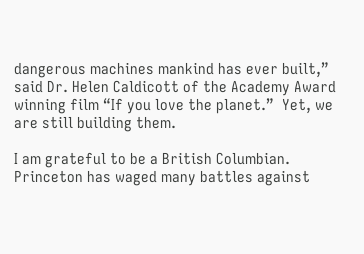dangerous machines mankind has ever built,” said Dr. Helen Caldicott of the Academy Award winning film “If you love the planet.”  Yet, we are still building them.

I am grateful to be a British Columbian.  Princeton has waged many battles against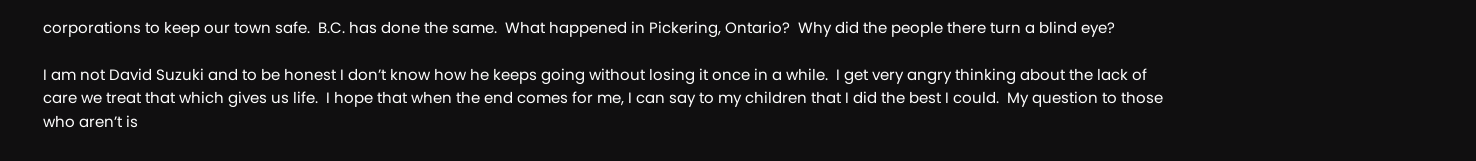corporations to keep our town safe.  B.C. has done the same.  What happened in Pickering, Ontario?  Why did the people there turn a blind eye?

I am not David Suzuki and to be honest I don’t know how he keeps going without losing it once in a while.  I get very angry thinking about the lack of care we treat that which gives us life.  I hope that when the end comes for me, I can say to my children that I did the best I could.  My question to those who aren’t is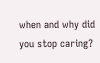when and why did you stop caring?